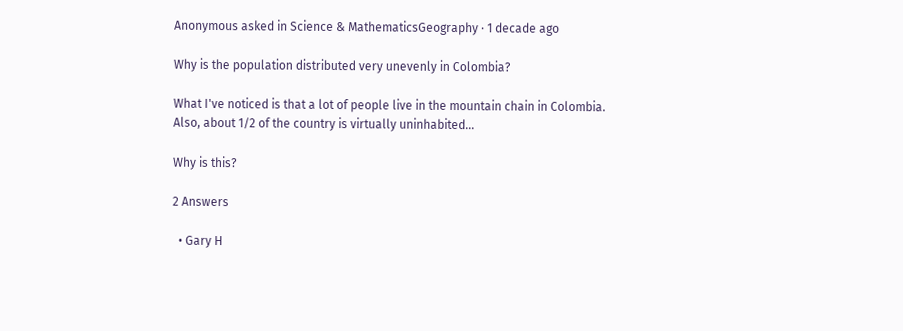Anonymous asked in Science & MathematicsGeography · 1 decade ago

Why is the population distributed very unevenly in Colombia?

What I've noticed is that a lot of people live in the mountain chain in Colombia. Also, about 1/2 of the country is virtually uninhabited...

Why is this?

2 Answers

  • Gary H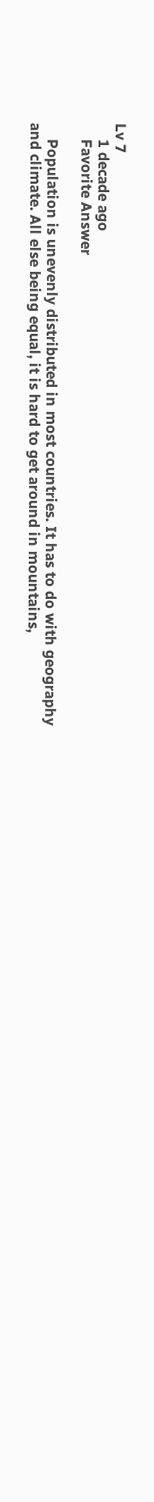Lv 7
    1 decade ago
    Favorite Answer

    Population is unevenly distributed in most countries. It has to do with geography and climate. All else being equal, it is hard to get around in mountains,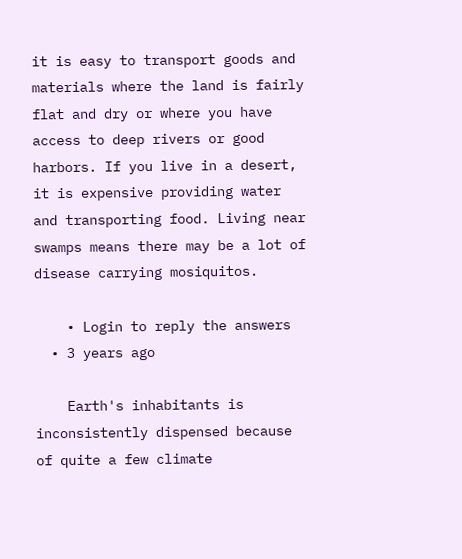it is easy to transport goods and materials where the land is fairly flat and dry or where you have access to deep rivers or good harbors. If you live in a desert, it is expensive providing water and transporting food. Living near swamps means there may be a lot of disease carrying mosiquitos.

    • Login to reply the answers
  • 3 years ago

    Earth's inhabitants is inconsistently dispensed because of quite a few climate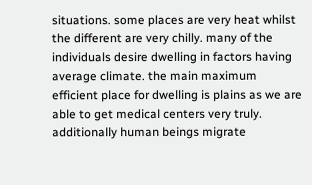situations. some places are very heat whilst the different are very chilly. many of the individuals desire dwelling in factors having average climate. the main maximum efficient place for dwelling is plains as we are able to get medical centers very truly. additionally human beings migrate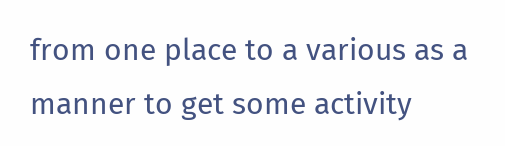from one place to a various as a manner to get some activity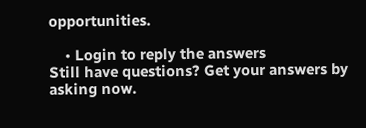opportunities.

    • Login to reply the answers
Still have questions? Get your answers by asking now.